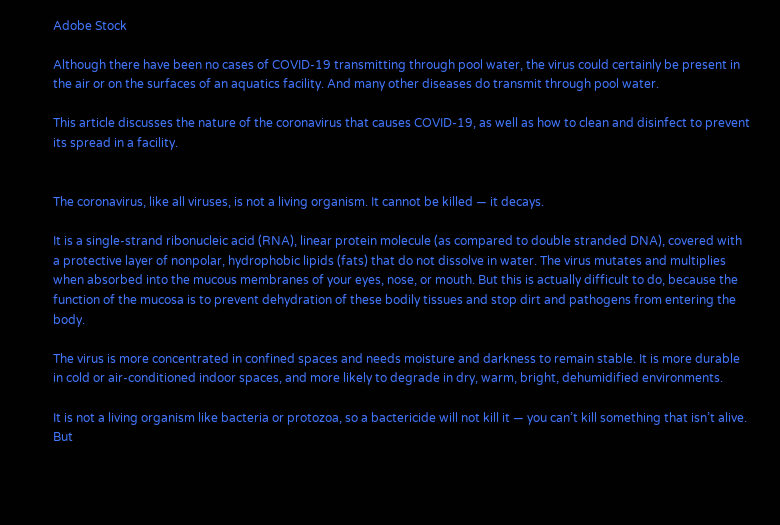Adobe Stock

Although there have been no cases of COVID-19 transmitting through pool water, the virus could certainly be present in the air or on the surfaces of an aquatics facility. And many other diseases do transmit through pool water.

This article discusses the nature of the coronavirus that causes COVID-19, as well as how to clean and disinfect to prevent its spread in a facility.


The coronavirus, like all viruses, is not a living organism. It cannot be killed — it decays.

It is a single-strand ribonucleic acid (RNA), linear protein molecule (as compared to double stranded DNA), covered with a protective layer of nonpolar, hydrophobic lipids (fats) that do not dissolve in water. The virus mutates and multiplies when absorbed into the mucous membranes of your eyes, nose, or mouth. But this is actually difficult to do, because the function of the mucosa is to prevent dehydration of these bodily tissues and stop dirt and pathogens from entering the body.

The virus is more concentrated in confined spaces and needs moisture and darkness to remain stable. It is more durable in cold or air-conditioned indoor spaces, and more likely to degrade in dry, warm, bright, dehumidified environments.

It is not a living organism like bacteria or protozoa, so a bactericide will not kill it — you can’t kill something that isn’t alive. But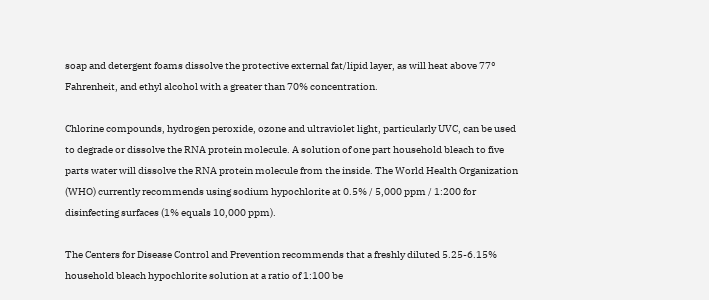soap and detergent foams dissolve the protective external fat/lipid layer, as will heat above 77° Fahrenheit, and ethyl alcohol with a greater than 70% concentration.

Chlorine compounds, hydrogen peroxide, ozone and ultraviolet light, particularly UVC, can be used to degrade or dissolve the RNA protein molecule. A solution of one part household bleach to five parts water will dissolve the RNA protein molecule from the inside. The World Health Organization (WHO) currently recommends using sodium hypochlorite at 0.5% / 5,000 ppm / 1:200 for disinfecting surfaces (1% equals 10,000 ppm).

The Centers for Disease Control and Prevention recommends that a freshly diluted 5.25-6.15% household bleach hypochlorite solution at a ratio of 1:100 be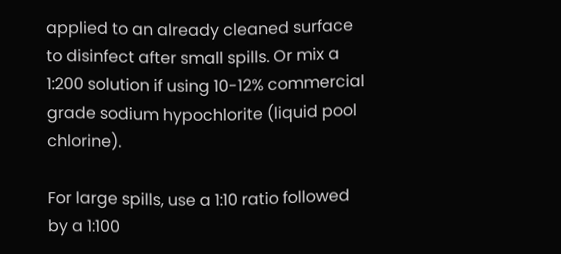applied to an already cleaned surface to disinfect after small spills. Or mix a 1:200 solution if using 10-12% commercial grade sodium hypochlorite (liquid pool chlorine).

For large spills, use a 1:10 ratio followed by a 1:100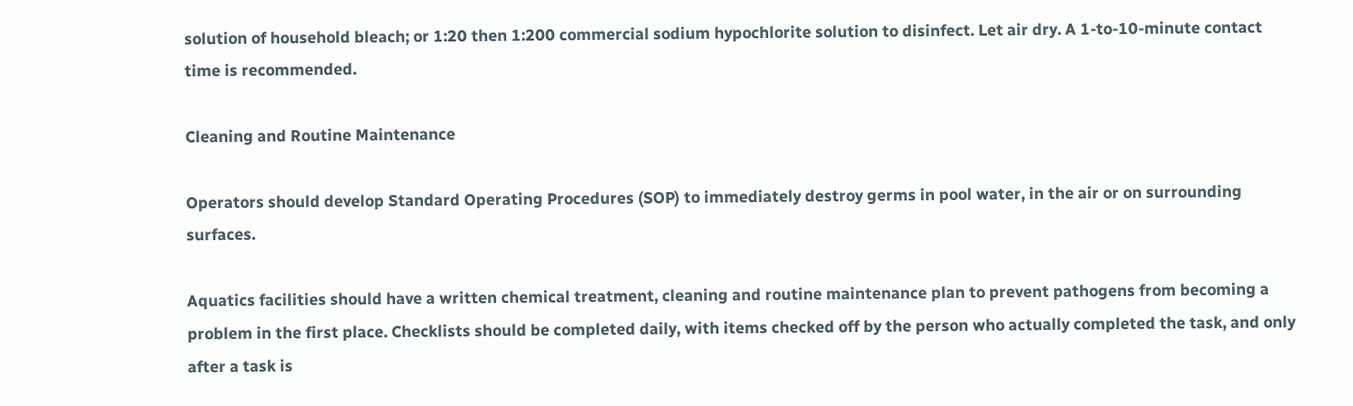solution of household bleach; or 1:20 then 1:200 commercial sodium hypochlorite solution to disinfect. Let air dry. A 1-to-10-minute contact time is recommended.

Cleaning and Routine Maintenance

Operators should develop Standard Operating Procedures (SOP) to immediately destroy germs in pool water, in the air or on surrounding surfaces.

Aquatics facilities should have a written chemical treatment, cleaning and routine maintenance plan to prevent pathogens from becoming a problem in the first place. Checklists should be completed daily, with items checked off by the person who actually completed the task, and only after a task is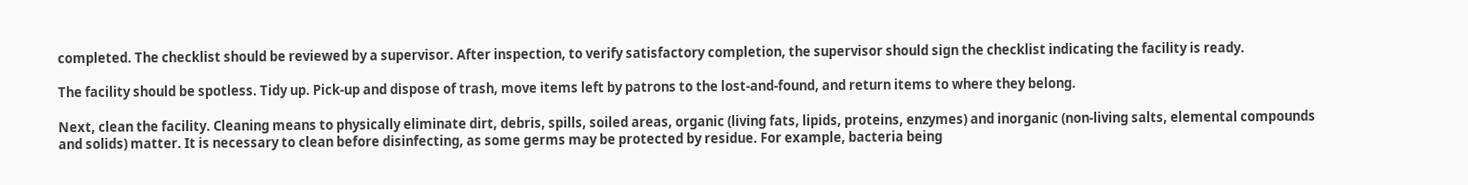completed. The checklist should be reviewed by a supervisor. After inspection, to verify satisfactory completion, the supervisor should sign the checklist indicating the facility is ready.

The facility should be spotless. Tidy up. Pick-up and dispose of trash, move items left by patrons to the lost-and-found, and return items to where they belong.

Next, clean the facility. Cleaning means to physically eliminate dirt, debris, spills, soiled areas, organic (living fats, lipids, proteins, enzymes) and inorganic (non-living salts, elemental compounds and solids) matter. It is necessary to clean before disinfecting, as some germs may be protected by residue. For example, bacteria being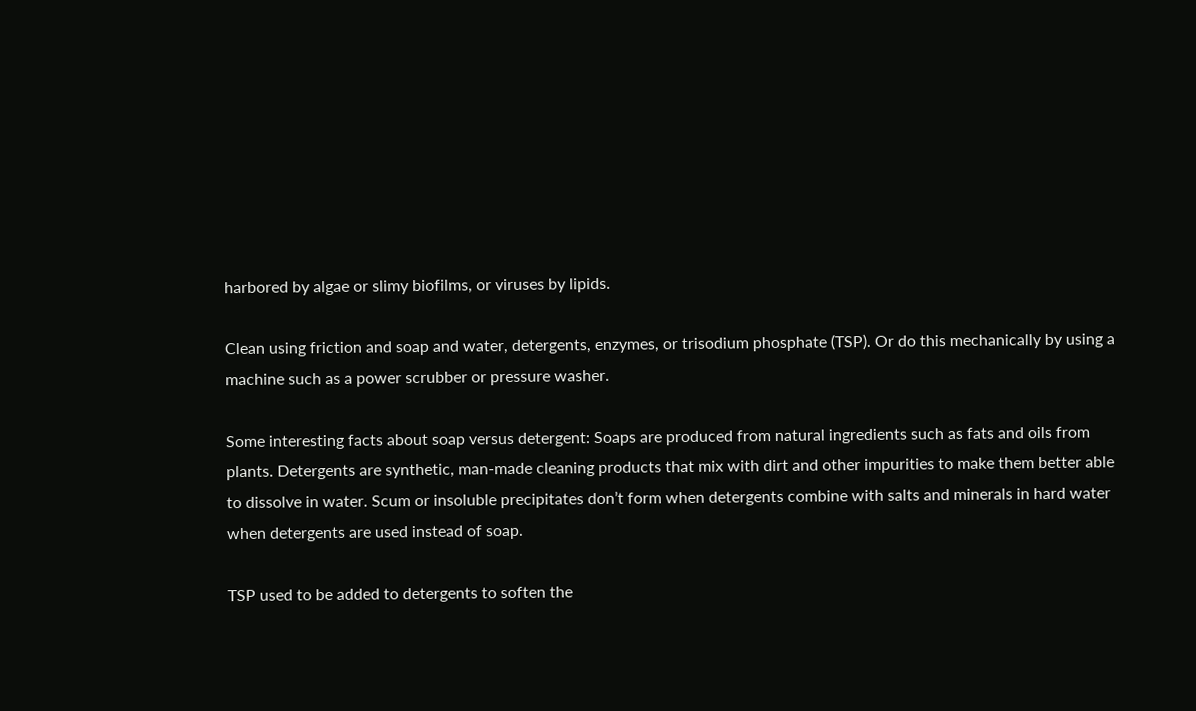harbored by algae or slimy biofilms, or viruses by lipids.

Clean using friction and soap and water, detergents, enzymes, or trisodium phosphate (TSP). Or do this mechanically by using a machine such as a power scrubber or pressure washer.

Some interesting facts about soap versus detergent: Soaps are produced from natural ingredients such as fats and oils from plants. Detergents are synthetic, man-made cleaning products that mix with dirt and other impurities to make them better able to dissolve in water. Scum or insoluble precipitates don’t form when detergents combine with salts and minerals in hard water when detergents are used instead of soap.

TSP used to be added to detergents to soften the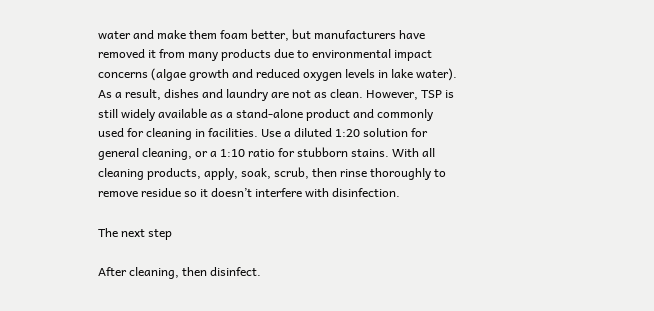water and make them foam better, but manufacturers have removed it from many products due to environmental impact concerns (algae growth and reduced oxygen levels in lake water). As a result, dishes and laundry are not as clean. However, TSP is still widely available as a stand-alone product and commonly used for cleaning in facilities. Use a diluted 1:20 solution for general cleaning, or a 1:10 ratio for stubborn stains. With all cleaning products, apply, soak, scrub, then rinse thoroughly to remove residue so it doesn’t interfere with disinfection.

The next step

After cleaning, then disinfect.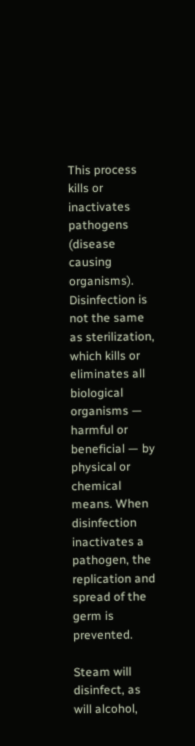This process kills or inactivates pathogens (disease causing organisms). Disinfection is not the same as sterilization, which kills or eliminates all biological organisms — harmful or beneficial — by physical or chemical means. When disinfection inactivates a pathogen, the replication and spread of the germ is prevented.

Steam will disinfect, as will alcohol,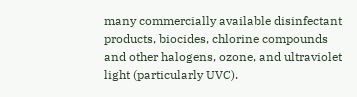many commercially available disinfectant products, biocides, chlorine compounds and other halogens, ozone, and ultraviolet light (particularly UVC).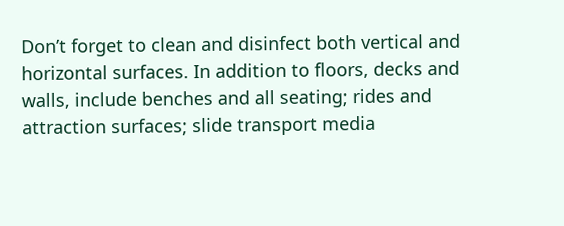Don’t forget to clean and disinfect both vertical and horizontal surfaces. In addition to floors, decks and walls, include benches and all seating; rides and attraction surfaces; slide transport media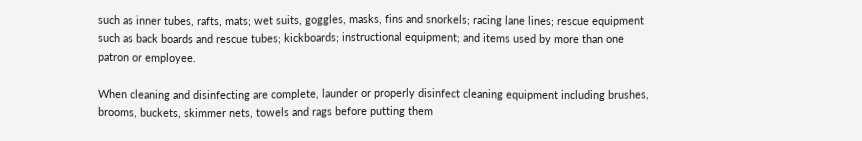such as inner tubes, rafts, mats; wet suits, goggles, masks, fins and snorkels; racing lane lines; rescue equipment such as back boards and rescue tubes; kickboards; instructional equipment; and items used by more than one patron or employee.

When cleaning and disinfecting are complete, launder or properly disinfect cleaning equipment including brushes, brooms, buckets, skimmer nets, towels and rags before putting them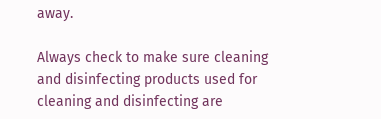away.

Always check to make sure cleaning and disinfecting products used for cleaning and disinfecting are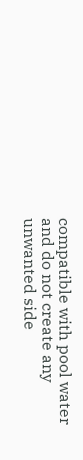compatible with pool water and do not create any unwanted side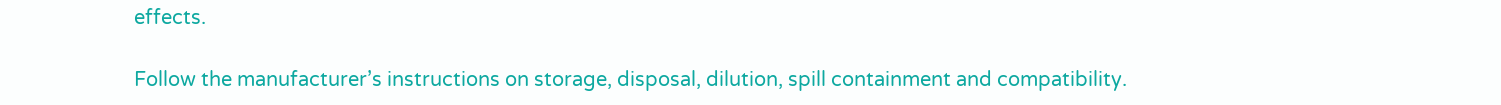effects.

Follow the manufacturer’s instructions on storage, disposal, dilution, spill containment and compatibility.